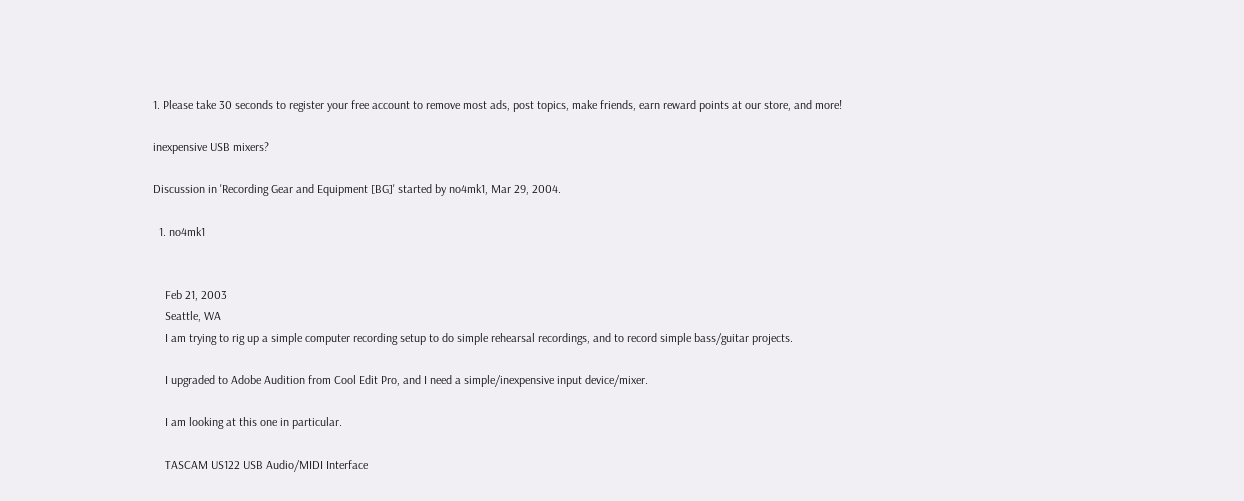1. Please take 30 seconds to register your free account to remove most ads, post topics, make friends, earn reward points at our store, and more!

inexpensive USB mixers?

Discussion in 'Recording Gear and Equipment [BG]' started by no4mk1, Mar 29, 2004.

  1. no4mk1


    Feb 21, 2003
    Seattle, WA
    I am trying to rig up a simple computer recording setup to do simple rehearsal recordings, and to record simple bass/guitar projects.

    I upgraded to Adobe Audition from Cool Edit Pro, and I need a simple/inexpensive input device/mixer.

    I am looking at this one in particular.

    TASCAM US122 USB Audio/MIDI Interface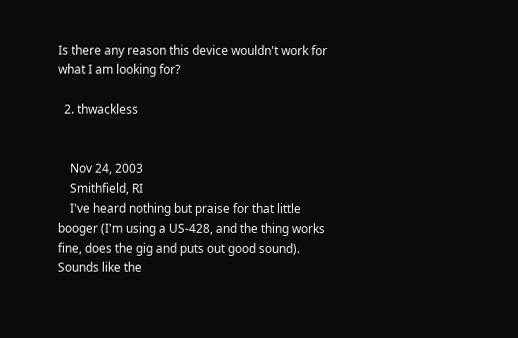Is there any reason this device wouldn't work for what I am looking for?

  2. thwackless


    Nov 24, 2003
    Smithfield, RI
    I've heard nothing but praise for that little booger (I'm using a US-428, and the thing works fine, does the gig and puts out good sound). Sounds like the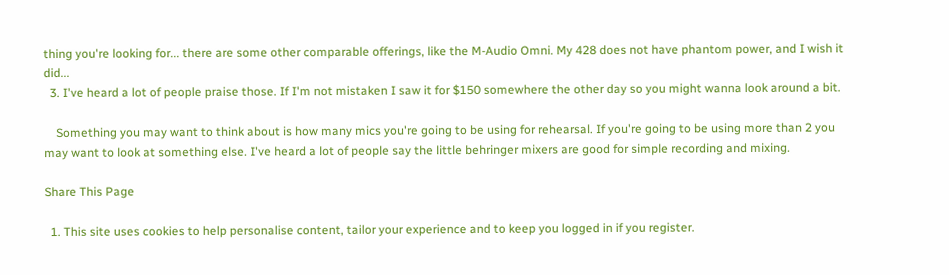thing you're looking for... there are some other comparable offerings, like the M-Audio Omni. My 428 does not have phantom power, and I wish it did...
  3. I've heard a lot of people praise those. If I'm not mistaken I saw it for $150 somewhere the other day so you might wanna look around a bit.

    Something you may want to think about is how many mics you're going to be using for rehearsal. If you're going to be using more than 2 you may want to look at something else. I've heard a lot of people say the little behringer mixers are good for simple recording and mixing.

Share This Page

  1. This site uses cookies to help personalise content, tailor your experience and to keep you logged in if you register.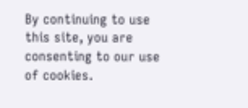By continuing to use this site, you are consenting to our use of cookies.